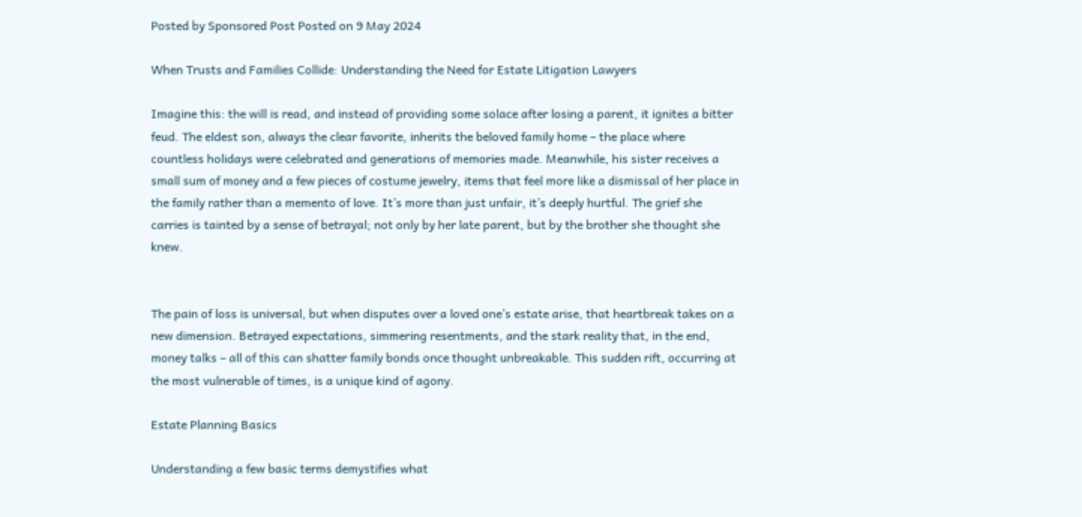Posted by Sponsored Post Posted on 9 May 2024

When Trusts and Families Collide: Understanding the Need for Estate Litigation Lawyers

Imagine this: the will is read, and instead of providing some solace after losing a parent, it ignites a bitter feud. The eldest son, always the clear favorite, inherits the beloved family home – the place where countless holidays were celebrated and generations of memories made. Meanwhile, his sister receives a small sum of money and a few pieces of costume jewelry, items that feel more like a dismissal of her place in the family rather than a memento of love. It’s more than just unfair, it’s deeply hurtful. The grief she carries is tainted by a sense of betrayal; not only by her late parent, but by the brother she thought she knew.


The pain of loss is universal, but when disputes over a loved one’s estate arise, that heartbreak takes on a new dimension. Betrayed expectations, simmering resentments, and the stark reality that, in the end, money talks – all of this can shatter family bonds once thought unbreakable. This sudden rift, occurring at the most vulnerable of times, is a unique kind of agony.

Estate Planning Basics

Understanding a few basic terms demystifies what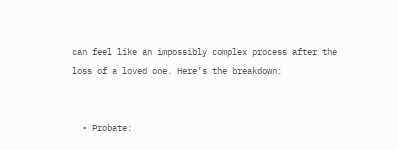can feel like an impossibly complex process after the loss of a loved one. Here’s the breakdown:


  • Probate: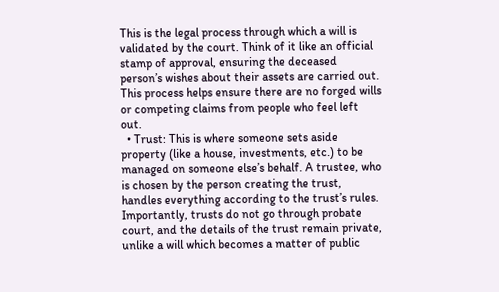This is the legal process through which a will is validated by the court. Think of it like an official stamp of approval, ensuring the deceased person’s wishes about their assets are carried out. This process helps ensure there are no forged wills or competing claims from people who feel left out.
  • Trust: This is where someone sets aside property (like a house, investments, etc.) to be managed on someone else’s behalf. A trustee, who is chosen by the person creating the trust, handles everything according to the trust’s rules. Importantly, trusts do not go through probate court, and the details of the trust remain private, unlike a will which becomes a matter of public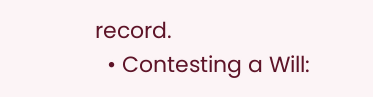record.
  • Contesting a Will: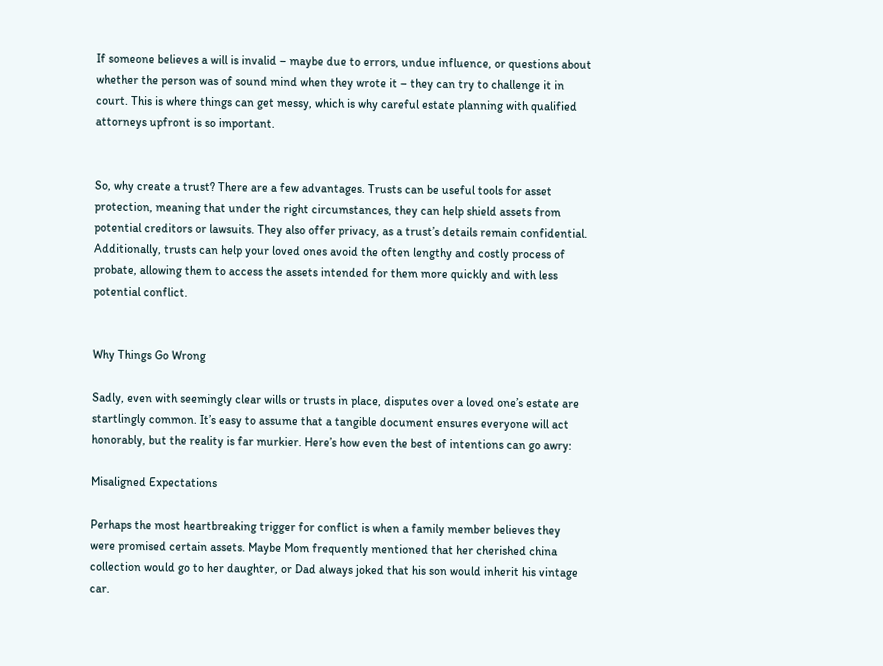If someone believes a will is invalid – maybe due to errors, undue influence, or questions about whether the person was of sound mind when they wrote it – they can try to challenge it in court. This is where things can get messy, which is why careful estate planning with qualified attorneys upfront is so important.


So, why create a trust? There are a few advantages. Trusts can be useful tools for asset protection, meaning that under the right circumstances, they can help shield assets from potential creditors or lawsuits. They also offer privacy, as a trust’s details remain confidential. Additionally, trusts can help your loved ones avoid the often lengthy and costly process of probate, allowing them to access the assets intended for them more quickly and with less potential conflict.


Why Things Go Wrong

Sadly, even with seemingly clear wills or trusts in place, disputes over a loved one’s estate are startlingly common. It’s easy to assume that a tangible document ensures everyone will act honorably, but the reality is far murkier. Here’s how even the best of intentions can go awry:

Misaligned Expectations

Perhaps the most heartbreaking trigger for conflict is when a family member believes they were promised certain assets. Maybe Mom frequently mentioned that her cherished china collection would go to her daughter, or Dad always joked that his son would inherit his vintage car.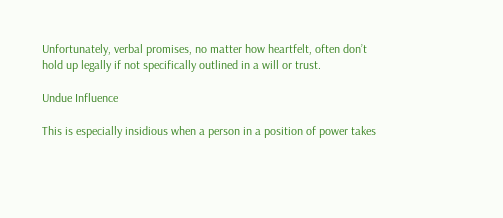Unfortunately, verbal promises, no matter how heartfelt, often don’t hold up legally if not specifically outlined in a will or trust.

Undue Influence

This is especially insidious when a person in a position of power takes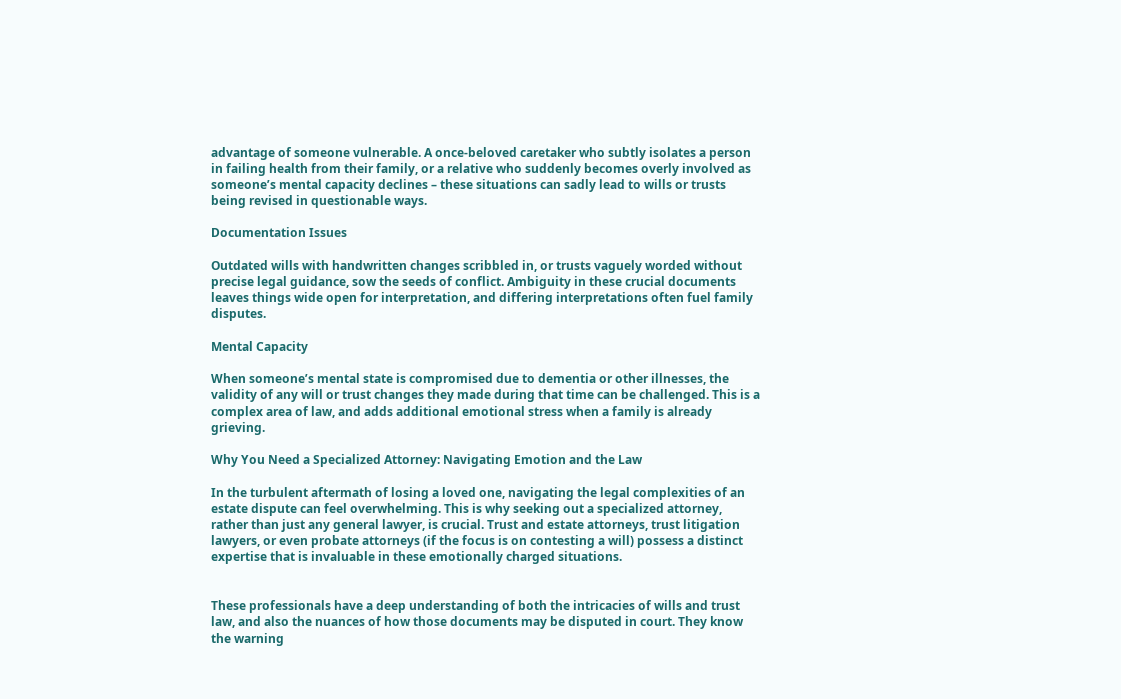advantage of someone vulnerable. A once-beloved caretaker who subtly isolates a person in failing health from their family, or a relative who suddenly becomes overly involved as someone’s mental capacity declines – these situations can sadly lead to wills or trusts being revised in questionable ways.

Documentation Issues

Outdated wills with handwritten changes scribbled in, or trusts vaguely worded without precise legal guidance, sow the seeds of conflict. Ambiguity in these crucial documents leaves things wide open for interpretation, and differing interpretations often fuel family disputes.

Mental Capacity

When someone’s mental state is compromised due to dementia or other illnesses, the validity of any will or trust changes they made during that time can be challenged. This is a complex area of law, and adds additional emotional stress when a family is already grieving.

Why You Need a Specialized Attorney: Navigating Emotion and the Law

In the turbulent aftermath of losing a loved one, navigating the legal complexities of an estate dispute can feel overwhelming. This is why seeking out a specialized attorney, rather than just any general lawyer, is crucial. Trust and estate attorneys, trust litigation lawyers, or even probate attorneys (if the focus is on contesting a will) possess a distinct expertise that is invaluable in these emotionally charged situations.


These professionals have a deep understanding of both the intricacies of wills and trust law, and also the nuances of how those documents may be disputed in court. They know the warning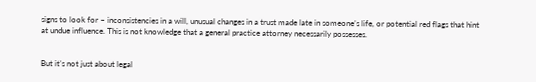signs to look for – inconsistencies in a will, unusual changes in a trust made late in someone’s life, or potential red flags that hint at undue influence. This is not knowledge that a general practice attorney necessarily possesses.


But it’s not just about legal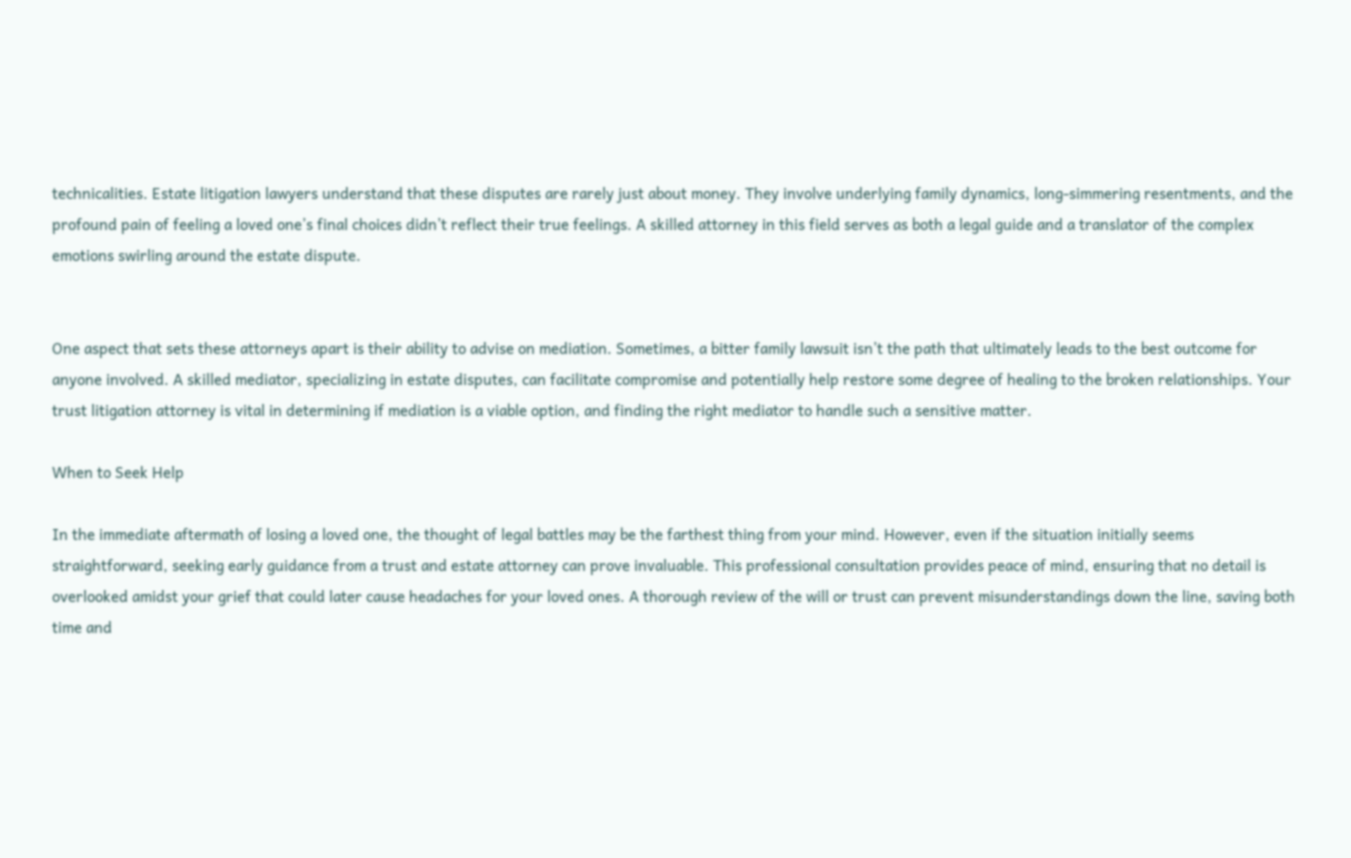technicalities. Estate litigation lawyers understand that these disputes are rarely just about money. They involve underlying family dynamics, long-simmering resentments, and the profound pain of feeling a loved one’s final choices didn’t reflect their true feelings. A skilled attorney in this field serves as both a legal guide and a translator of the complex emotions swirling around the estate dispute.


One aspect that sets these attorneys apart is their ability to advise on mediation. Sometimes, a bitter family lawsuit isn’t the path that ultimately leads to the best outcome for anyone involved. A skilled mediator, specializing in estate disputes, can facilitate compromise and potentially help restore some degree of healing to the broken relationships. Your trust litigation attorney is vital in determining if mediation is a viable option, and finding the right mediator to handle such a sensitive matter.

When to Seek Help

In the immediate aftermath of losing a loved one, the thought of legal battles may be the farthest thing from your mind. However, even if the situation initially seems straightforward, seeking early guidance from a trust and estate attorney can prove invaluable. This professional consultation provides peace of mind, ensuring that no detail is overlooked amidst your grief that could later cause headaches for your loved ones. A thorough review of the will or trust can prevent misunderstandings down the line, saving both time and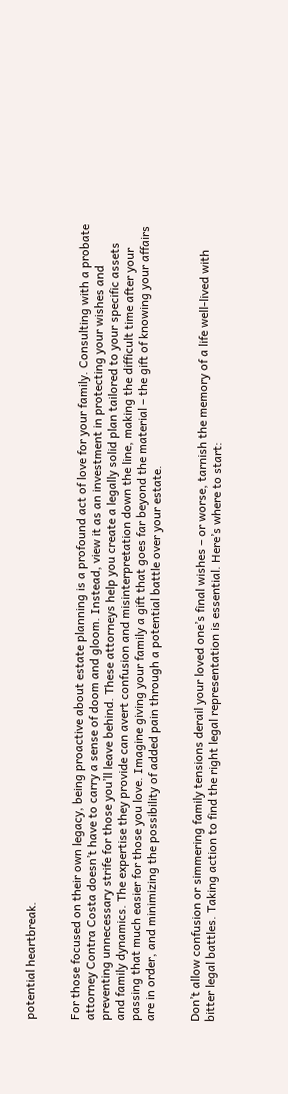potential heartbreak.


For those focused on their own legacy, being proactive about estate planning is a profound act of love for your family. Consulting with a probate attorney Contra Costa doesn’t have to carry a sense of doom and gloom. Instead, view it as an investment in protecting your wishes and preventing unnecessary strife for those you’ll leave behind. These attorneys help you create a legally solid plan tailored to your specific assets and family dynamics. The expertise they provide can avert confusion and misinterpretation down the line, making the difficult time after your passing that much easier for those you love. Imagine giving your family a gift that goes far beyond the material – the gift of knowing your affairs are in order, and minimizing the possibility of added pain through a potential battle over your estate.


Don’t allow confusion or simmering family tensions derail your loved one’s final wishes – or worse, tarnish the memory of a life well-lived with bitter legal battles. Taking action to find the right legal representation is essential. Here’s where to start: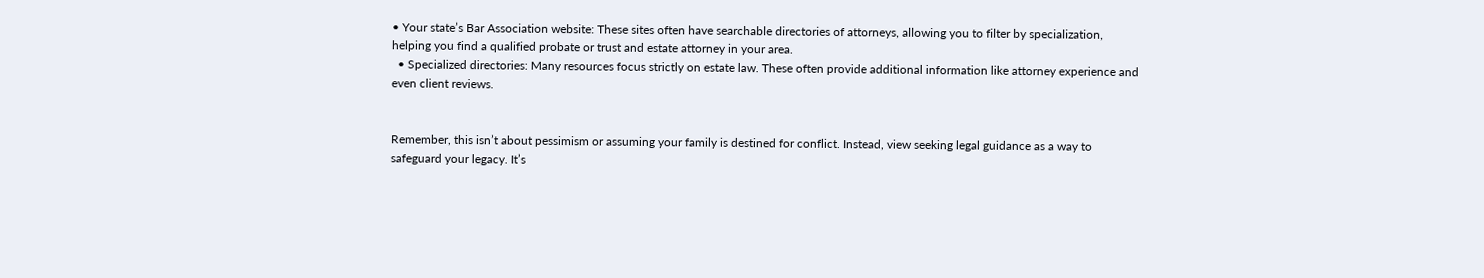• Your state’s Bar Association website: These sites often have searchable directories of attorneys, allowing you to filter by specialization, helping you find a qualified probate or trust and estate attorney in your area.
  • Specialized directories: Many resources focus strictly on estate law. These often provide additional information like attorney experience and even client reviews.


Remember, this isn’t about pessimism or assuming your family is destined for conflict. Instead, view seeking legal guidance as a way to safeguard your legacy. It’s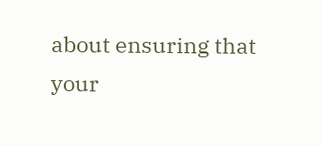about ensuring that your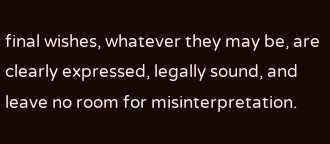final wishes, whatever they may be, are clearly expressed, legally sound, and leave no room for misinterpretation.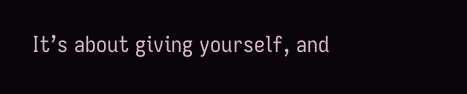It’s about giving yourself, and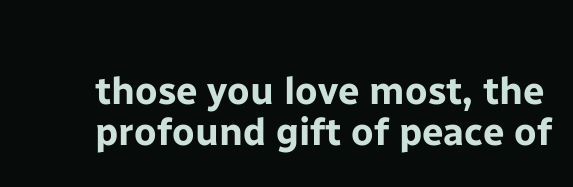those you love most, the profound gift of peace of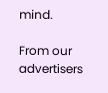mind.

From our advertisers